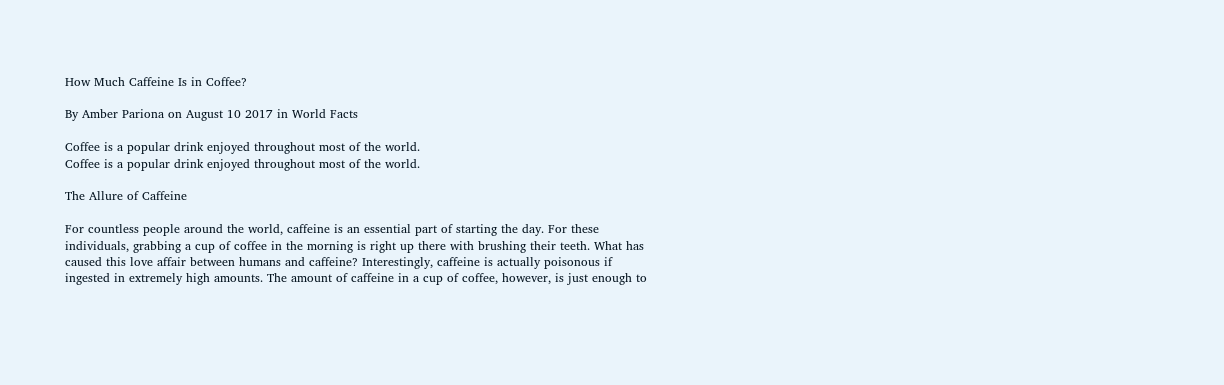How Much Caffeine Is in Coffee?

By Amber Pariona on August 10 2017 in World Facts

Coffee is a popular drink enjoyed throughout most of the world.
Coffee is a popular drink enjoyed throughout most of the world.

The Allure of Caffeine

For countless people around the world, caffeine is an essential part of starting the day. For these individuals, grabbing a cup of coffee in the morning is right up there with brushing their teeth. What has caused this love affair between humans and caffeine? Interestingly, caffeine is actually poisonous if ingested in extremely high amounts. The amount of caffeine in a cup of coffee, however, is just enough to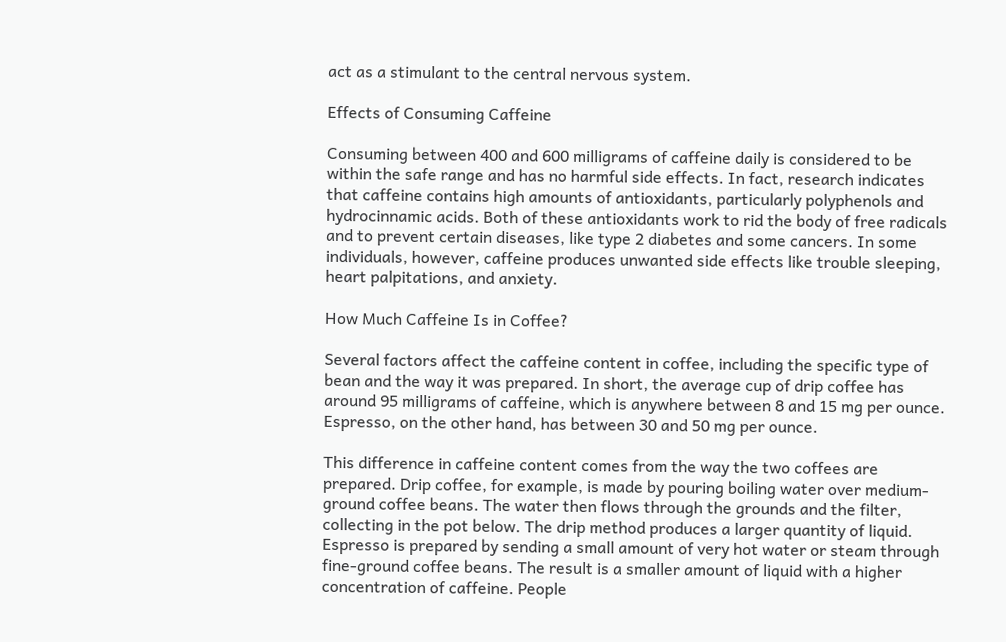act as a stimulant to the central nervous system.

Effects of Consuming Caffeine

Consuming between 400 and 600 milligrams of caffeine daily is considered to be within the safe range and has no harmful side effects. In fact, research indicates that caffeine contains high amounts of antioxidants, particularly polyphenols and hydrocinnamic acids. Both of these antioxidants work to rid the body of free radicals and to prevent certain diseases, like type 2 diabetes and some cancers. In some individuals, however, caffeine produces unwanted side effects like trouble sleeping, heart palpitations, and anxiety.

How Much Caffeine Is in Coffee?

Several factors affect the caffeine content in coffee, including the specific type of bean and the way it was prepared. In short, the average cup of drip coffee has around 95 milligrams of caffeine, which is anywhere between 8 and 15 mg per ounce. Espresso, on the other hand, has between 30 and 50 mg per ounce.

This difference in caffeine content comes from the way the two coffees are prepared. Drip coffee, for example, is made by pouring boiling water over medium-ground coffee beans. The water then flows through the grounds and the filter, collecting in the pot below. The drip method produces a larger quantity of liquid. Espresso is prepared by sending a small amount of very hot water or steam through fine-ground coffee beans. The result is a smaller amount of liquid with a higher concentration of caffeine. People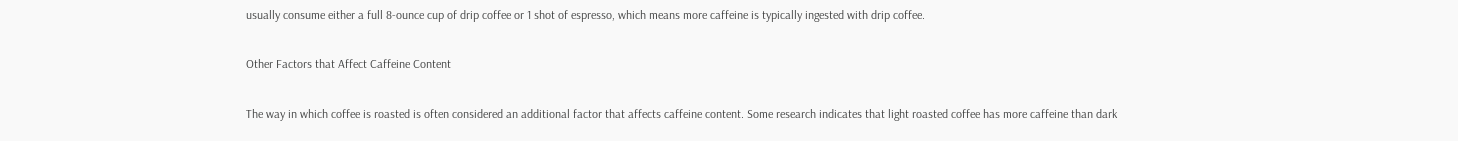usually consume either a full 8-ounce cup of drip coffee or 1 shot of espresso, which means more caffeine is typically ingested with drip coffee.

Other Factors that Affect Caffeine Content

The way in which coffee is roasted is often considered an additional factor that affects caffeine content. Some research indicates that light roasted coffee has more caffeine than dark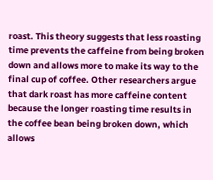roast. This theory suggests that less roasting time prevents the caffeine from being broken down and allows more to make its way to the final cup of coffee. Other researchers argue that dark roast has more caffeine content because the longer roasting time results in the coffee bean being broken down, which allows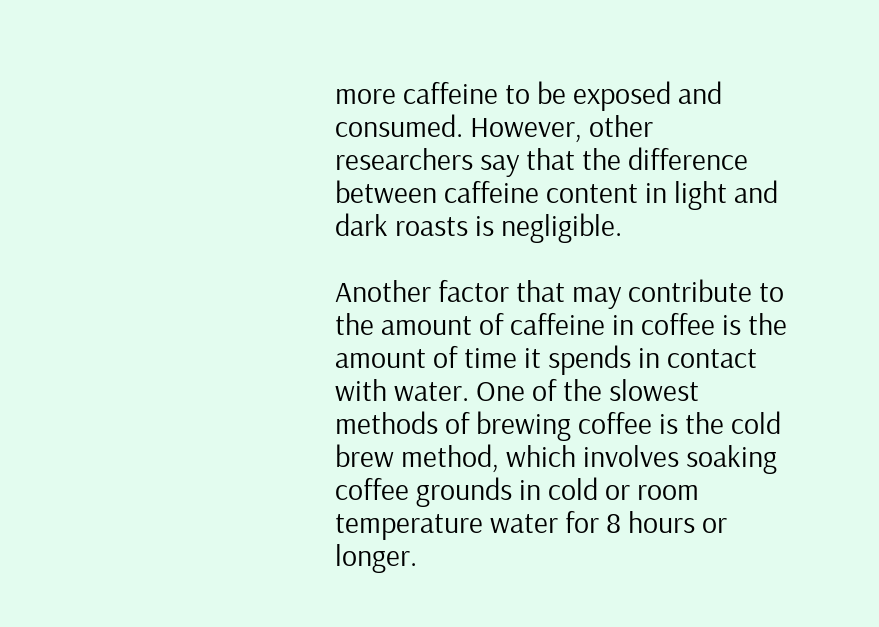more caffeine to be exposed and consumed. However, other researchers say that the difference between caffeine content in light and dark roasts is negligible.

Another factor that may contribute to the amount of caffeine in coffee is the amount of time it spends in contact with water. One of the slowest methods of brewing coffee is the cold brew method, which involves soaking coffee grounds in cold or room temperature water for 8 hours or longer.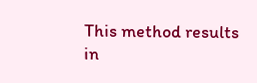This method results in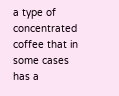a type of concentrated coffee that in some cases has a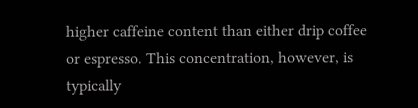higher caffeine content than either drip coffee or espresso. This concentration, however, is typically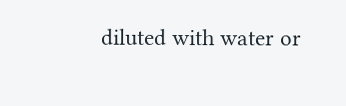diluted with water or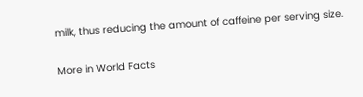milk, thus reducing the amount of caffeine per serving size.

More in World Facts